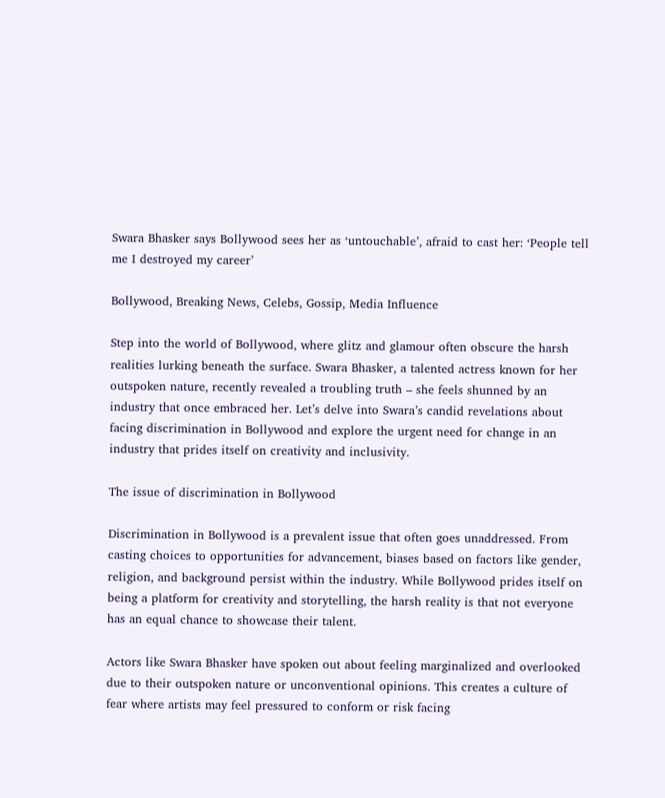Swara Bhasker says Bollywood sees her as ‘untouchable’, afraid to cast her: ‘People tell me I destroyed my career’

Bollywood, Breaking News, Celebs, Gossip, Media Influence

Step into the world of Bollywood, where glitz and glamour often obscure the harsh realities lurking beneath the surface. Swara Bhasker, a talented actress known for her outspoken nature, recently revealed a troubling truth – she feels shunned by an industry that once embraced her. Let’s delve into Swara’s candid revelations about facing discrimination in Bollywood and explore the urgent need for change in an industry that prides itself on creativity and inclusivity.

The issue of discrimination in Bollywood

Discrimination in Bollywood is a prevalent issue that often goes unaddressed. From casting choices to opportunities for advancement, biases based on factors like gender, religion, and background persist within the industry. While Bollywood prides itself on being a platform for creativity and storytelling, the harsh reality is that not everyone has an equal chance to showcase their talent.

Actors like Swara Bhasker have spoken out about feeling marginalized and overlooked due to their outspoken nature or unconventional opinions. This creates a culture of fear where artists may feel pressured to conform or risk facing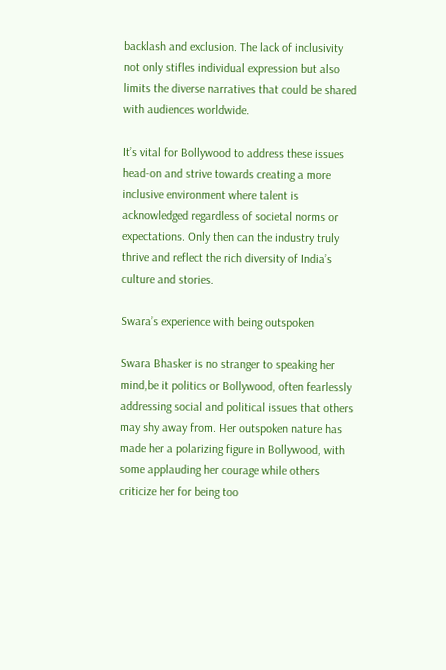backlash and exclusion. The lack of inclusivity not only stifles individual expression but also limits the diverse narratives that could be shared with audiences worldwide.

It’s vital for Bollywood to address these issues head-on and strive towards creating a more inclusive environment where talent is acknowledged regardless of societal norms or expectations. Only then can the industry truly thrive and reflect the rich diversity of India’s culture and stories.

Swara’s experience with being outspoken

Swara Bhasker is no stranger to speaking her mind,be it politics or Bollywood, often fearlessly addressing social and political issues that others may shy away from. Her outspoken nature has made her a polarizing figure in Bollywood, with some applauding her courage while others criticize her for being too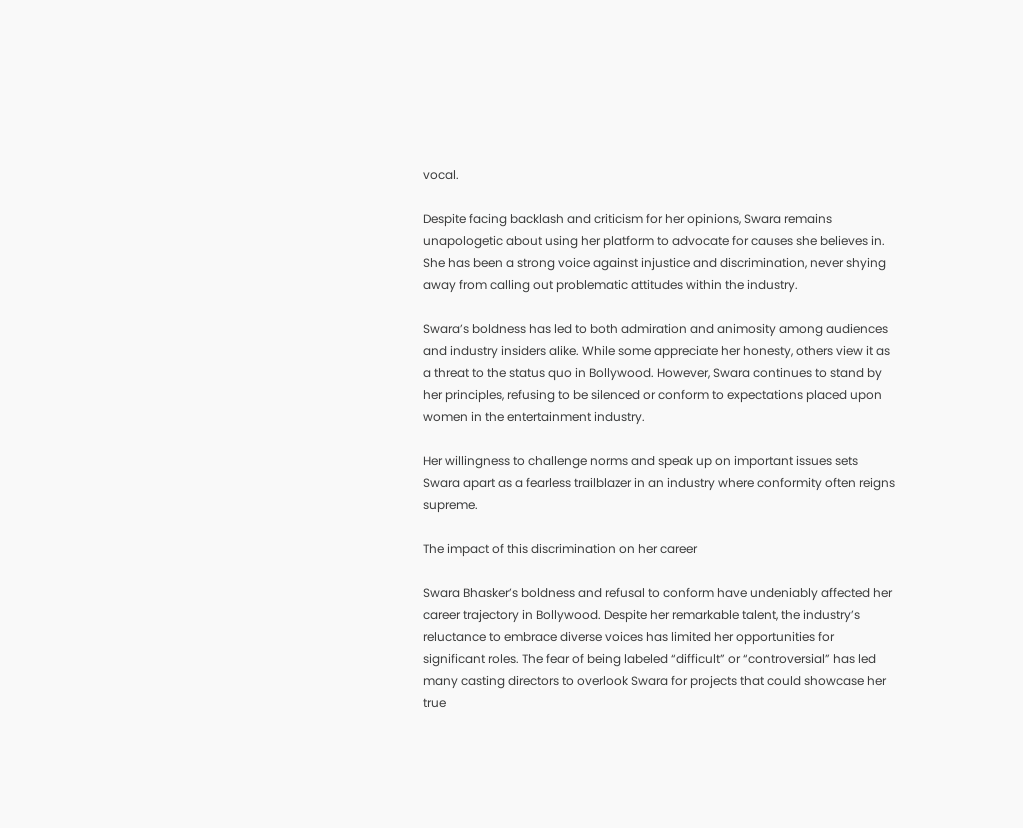vocal.

Despite facing backlash and criticism for her opinions, Swara remains unapologetic about using her platform to advocate for causes she believes in. She has been a strong voice against injustice and discrimination, never shying away from calling out problematic attitudes within the industry.

Swara’s boldness has led to both admiration and animosity among audiences and industry insiders alike. While some appreciate her honesty, others view it as a threat to the status quo in Bollywood. However, Swara continues to stand by her principles, refusing to be silenced or conform to expectations placed upon women in the entertainment industry.

Her willingness to challenge norms and speak up on important issues sets Swara apart as a fearless trailblazer in an industry where conformity often reigns supreme.

The impact of this discrimination on her career

Swara Bhasker’s boldness and refusal to conform have undeniably affected her career trajectory in Bollywood. Despite her remarkable talent, the industry’s reluctance to embrace diverse voices has limited her opportunities for significant roles. The fear of being labeled “difficult” or “controversial” has led many casting directors to overlook Swara for projects that could showcase her true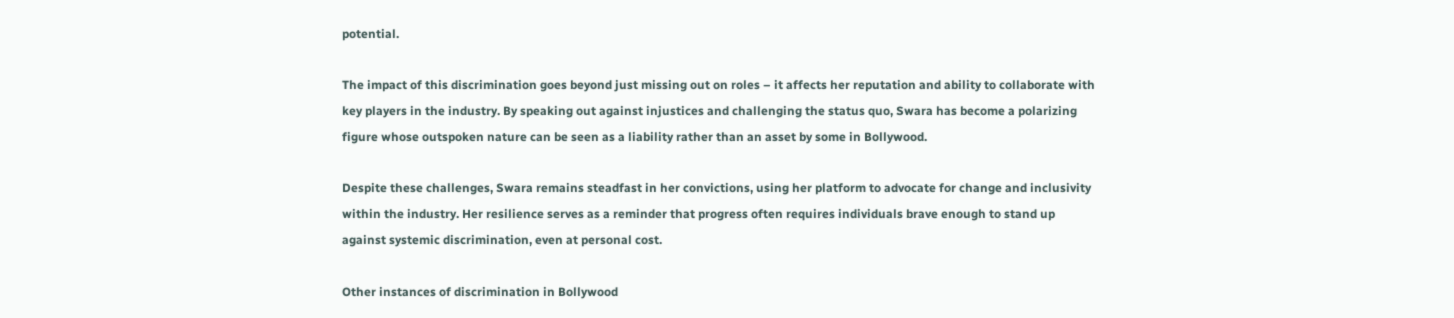potential.

The impact of this discrimination goes beyond just missing out on roles – it affects her reputation and ability to collaborate with key players in the industry. By speaking out against injustices and challenging the status quo, Swara has become a polarizing figure whose outspoken nature can be seen as a liability rather than an asset by some in Bollywood.

Despite these challenges, Swara remains steadfast in her convictions, using her platform to advocate for change and inclusivity within the industry. Her resilience serves as a reminder that progress often requires individuals brave enough to stand up against systemic discrimination, even at personal cost.

Other instances of discrimination in Bollywood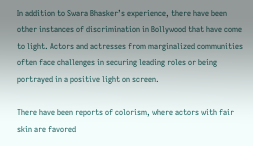In addition to Swara Bhasker’s experience, there have been other instances of discrimination in Bollywood that have come to light. Actors and actresses from marginalized communities often face challenges in securing leading roles or being portrayed in a positive light on screen.

There have been reports of colorism, where actors with fair skin are favored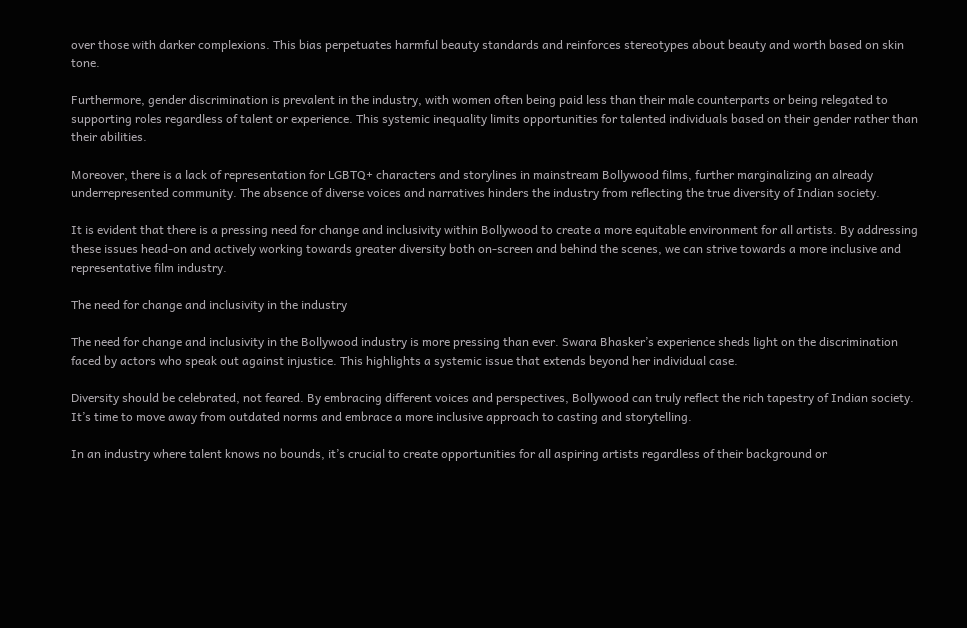over those with darker complexions. This bias perpetuates harmful beauty standards and reinforces stereotypes about beauty and worth based on skin tone.

Furthermore, gender discrimination is prevalent in the industry, with women often being paid less than their male counterparts or being relegated to supporting roles regardless of talent or experience. This systemic inequality limits opportunities for talented individuals based on their gender rather than their abilities.

Moreover, there is a lack of representation for LGBTQ+ characters and storylines in mainstream Bollywood films, further marginalizing an already underrepresented community. The absence of diverse voices and narratives hinders the industry from reflecting the true diversity of Indian society.

It is evident that there is a pressing need for change and inclusivity within Bollywood to create a more equitable environment for all artists. By addressing these issues head-on and actively working towards greater diversity both on-screen and behind the scenes, we can strive towards a more inclusive and representative film industry.

The need for change and inclusivity in the industry

The need for change and inclusivity in the Bollywood industry is more pressing than ever. Swara Bhasker’s experience sheds light on the discrimination faced by actors who speak out against injustice. This highlights a systemic issue that extends beyond her individual case.

Diversity should be celebrated, not feared. By embracing different voices and perspectives, Bollywood can truly reflect the rich tapestry of Indian society. It’s time to move away from outdated norms and embrace a more inclusive approach to casting and storytelling.

In an industry where talent knows no bounds, it’s crucial to create opportunities for all aspiring artists regardless of their background or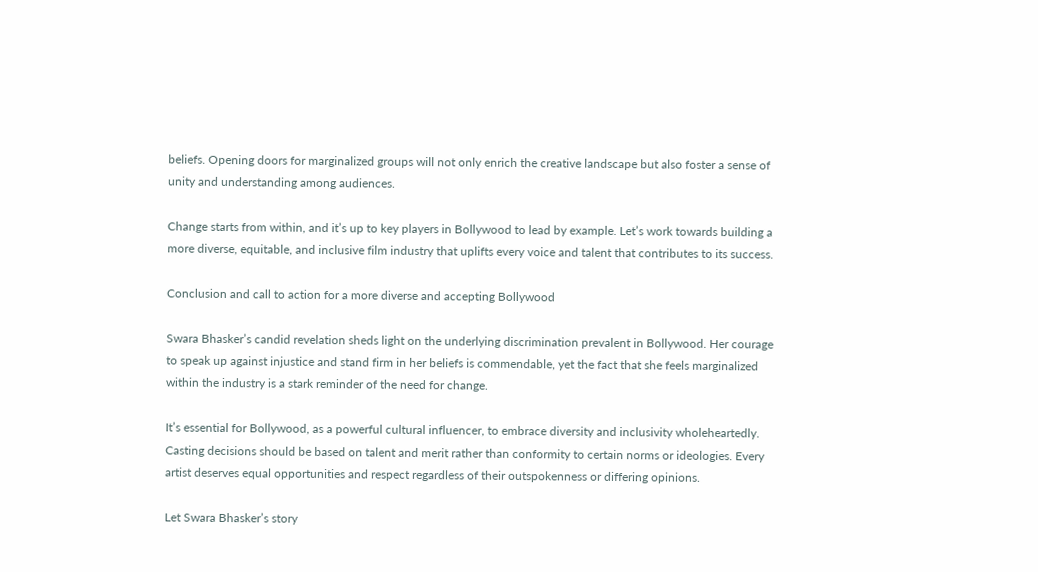beliefs. Opening doors for marginalized groups will not only enrich the creative landscape but also foster a sense of unity and understanding among audiences.

Change starts from within, and it’s up to key players in Bollywood to lead by example. Let’s work towards building a more diverse, equitable, and inclusive film industry that uplifts every voice and talent that contributes to its success.

Conclusion and call to action for a more diverse and accepting Bollywood

Swara Bhasker’s candid revelation sheds light on the underlying discrimination prevalent in Bollywood. Her courage to speak up against injustice and stand firm in her beliefs is commendable, yet the fact that she feels marginalized within the industry is a stark reminder of the need for change.

It’s essential for Bollywood, as a powerful cultural influencer, to embrace diversity and inclusivity wholeheartedly. Casting decisions should be based on talent and merit rather than conformity to certain norms or ideologies. Every artist deserves equal opportunities and respect regardless of their outspokenness or differing opinions.

Let Swara Bhasker’s story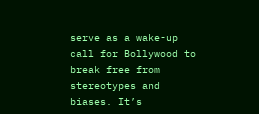serve as a wake-up call for Bollywood to break free from stereotypes and biases. It’s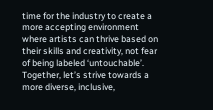time for the industry to create a more accepting environment where artists can thrive based on their skills and creativity, not fear of being labeled ‘untouchable’. Together, let’s strive towards a more diverse, inclusive,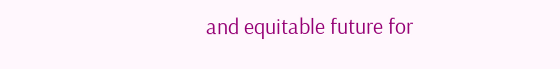and equitable future for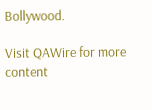Bollywood.

Visit QAWire for more content